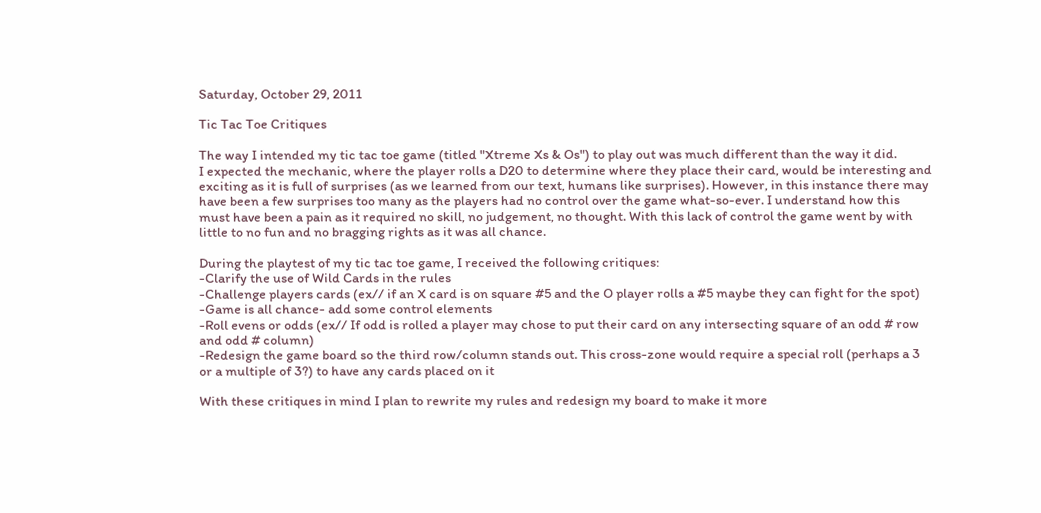Saturday, October 29, 2011

Tic Tac Toe Critiques

The way I intended my tic tac toe game (titled "Xtreme Xs & Os") to play out was much different than the way it did.
I expected the mechanic, where the player rolls a D20 to determine where they place their card, would be interesting and exciting as it is full of surprises (as we learned from our text, humans like surprises). However, in this instance there may have been a few surprises too many as the players had no control over the game what-so-ever. I understand how this must have been a pain as it required no skill, no judgement, no thought. With this lack of control the game went by with little to no fun and no bragging rights as it was all chance.

During the playtest of my tic tac toe game, I received the following critiques:
-Clarify the use of Wild Cards in the rules
-Challenge players cards (ex// if an X card is on square #5 and the O player rolls a #5 maybe they can fight for the spot)
-Game is all chance- add some control elements
-Roll evens or odds (ex// If odd is rolled a player may chose to put their card on any intersecting square of an odd # row and odd # column)
-Redesign the game board so the third row/column stands out. This cross-zone would require a special roll (perhaps a 3 or a multiple of 3?) to have any cards placed on it

With these critiques in mind I plan to rewrite my rules and redesign my board to make it more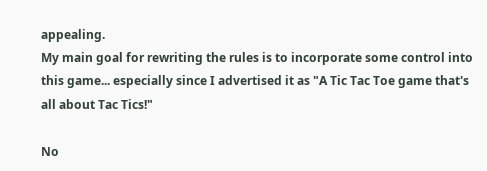appealing.
My main goal for rewriting the rules is to incorporate some control into this game... especially since I advertised it as "A Tic Tac Toe game that's all about Tac Tics!"

No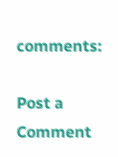comments:

Post a Comment